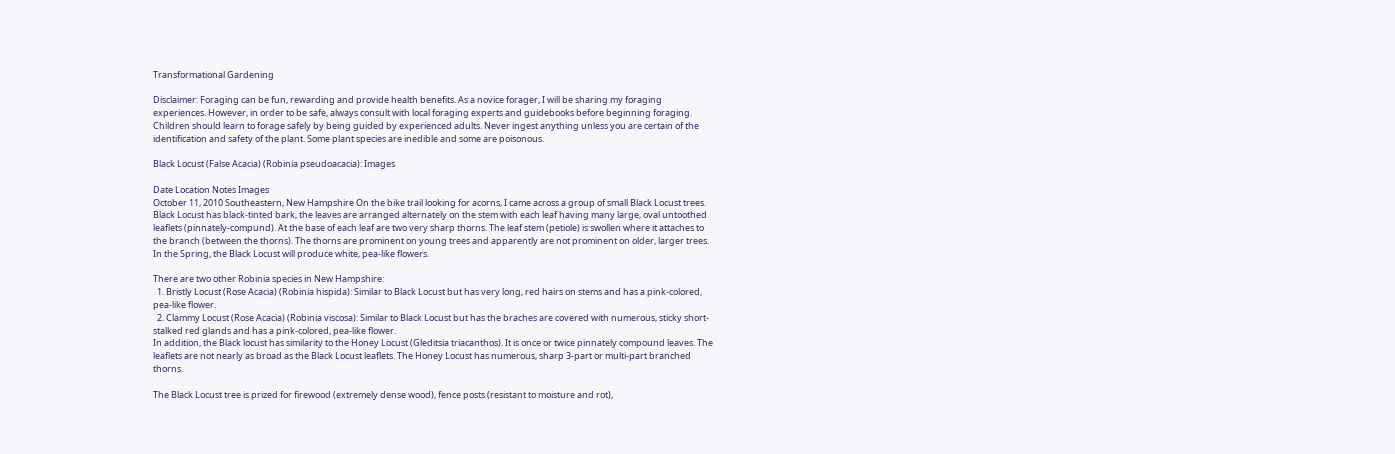Transformational Gardening

Disclaimer: Foraging can be fun, rewarding and provide health benefits. As a novice forager, I will be sharing my foraging experiences. However, in order to be safe, always consult with local foraging experts and guidebooks before beginning foraging. Children should learn to forage safely by being guided by experienced adults. Never ingest anything unless you are certain of the identification and safety of the plant. Some plant species are inedible and some are poisonous.

Black Locust (False Acacia) (Robinia pseudoacacia): Images

Date Location Notes Images
October 11, 2010 Southeastern, New Hampshire On the bike trail looking for acorns, I came across a group of small Black Locust trees. Black Locust has black-tinted bark, the leaves are arranged alternately on the stem with each leaf having many large, oval untoothed leaflets (pinnately-compund). At the base of each leaf are two very sharp thorns. The leaf stem (petiole) is swollen where it attaches to the branch (between the thorns). The thorns are prominent on young trees and apparently are not prominent on older, larger trees. In the Spring, the Black Locust will produce white, pea-like flowers.

There are two other Robinia species in New Hampshire:
  1. Bristly Locust (Rose Acacia) (Robinia hispida): Similar to Black Locust but has very long, red hairs on stems and has a pink-colored, pea-like flower.
  2. Clammy Locust (Rose Acacia) (Robinia viscosa): Similar to Black Locust but has the braches are covered with numerous, sticky short-stalked red glands and has a pink-colored, pea-like flower.
In addition, the Black locust has similarity to the Honey Locust (Gleditsia triacanthos). It is once or twice pinnately compound leaves. The leaflets are not nearly as broad as the Black Locust leaflets. The Honey Locust has numerous, sharp 3-part or multi-part branched thorns.

The Black Locust tree is prized for firewood (extremely dense wood), fence posts (resistant to moisture and rot),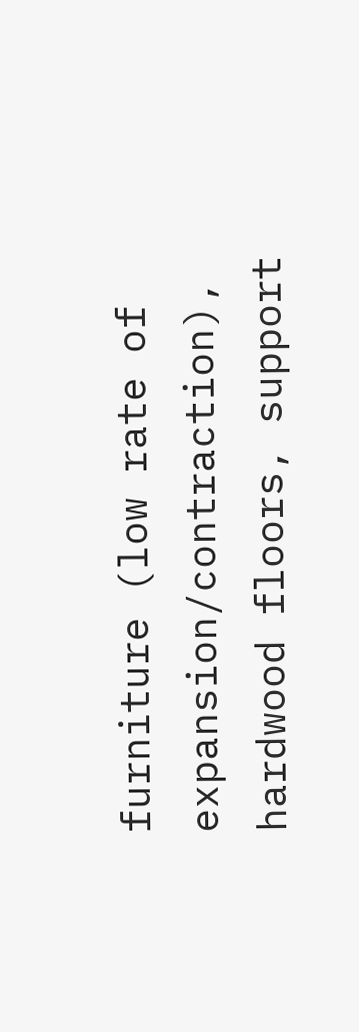furniture (low rate of expansion/contraction), hardwood floors, support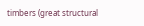timbers (great structural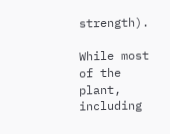strength).

While most of the plant, including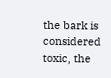the bark is considered toxic, the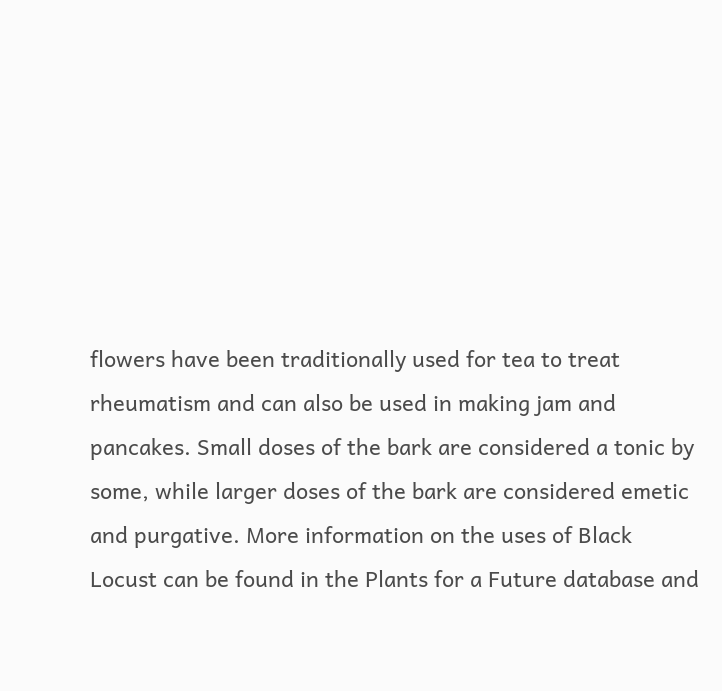flowers have been traditionally used for tea to treat rheumatism and can also be used in making jam and pancakes. Small doses of the bark are considered a tonic by some, while larger doses of the bark are considered emetic and purgative. More information on the uses of Black Locust can be found in the Plants for a Future database and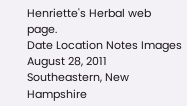Henriette's Herbal web page.
Date Location Notes Images
August 28, 2011 Southeastern, New Hampshire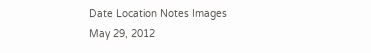Date Location Notes Images
May 29, 2012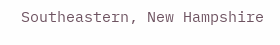Southeastern, New Hampshire